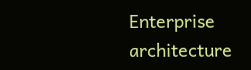Enterprise architecture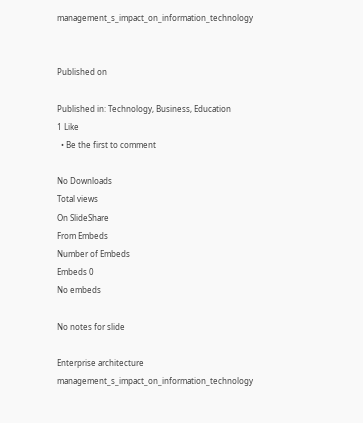management_s_impact_on_information_technology


Published on

Published in: Technology, Business, Education
1 Like
  • Be the first to comment

No Downloads
Total views
On SlideShare
From Embeds
Number of Embeds
Embeds 0
No embeds

No notes for slide

Enterprise architecture management_s_impact_on_information_technology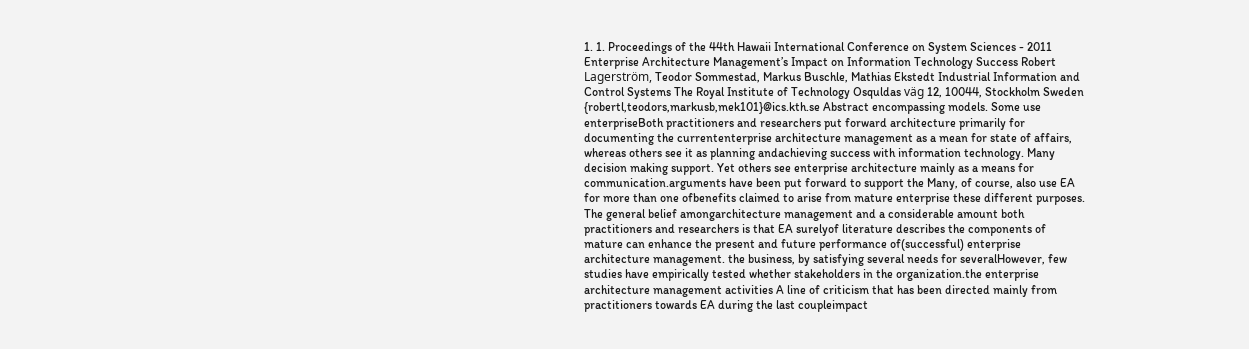1. 1. Proceedings of the 44th Hawaii International Conference on System Sciences - 2011 Enterprise Architecture Management’s Impact on Information Technology Success Robert Lagerström, Teodor Sommestad, Markus Buschle, Mathias Ekstedt Industrial Information and Control Systems The Royal Institute of Technology Osquldas väg 12, 10044, Stockholm Sweden {robertl,teodors,markusb,mek101}@ics.kth.se Abstract encompassing models. Some use enterpriseBoth practitioners and researchers put forward architecture primarily for documenting the currententerprise architecture management as a mean for state of affairs, whereas others see it as planning andachieving success with information technology. Many decision making support. Yet others see enterprise architecture mainly as a means for communication.arguments have been put forward to support the Many, of course, also use EA for more than one ofbenefits claimed to arise from mature enterprise these different purposes. The general belief amongarchitecture management and a considerable amount both practitioners and researchers is that EA surelyof literature describes the components of mature can enhance the present and future performance of(successful) enterprise architecture management. the business, by satisfying several needs for severalHowever, few studies have empirically tested whether stakeholders in the organization.the enterprise architecture management activities A line of criticism that has been directed mainly from practitioners towards EA during the last coupleimpact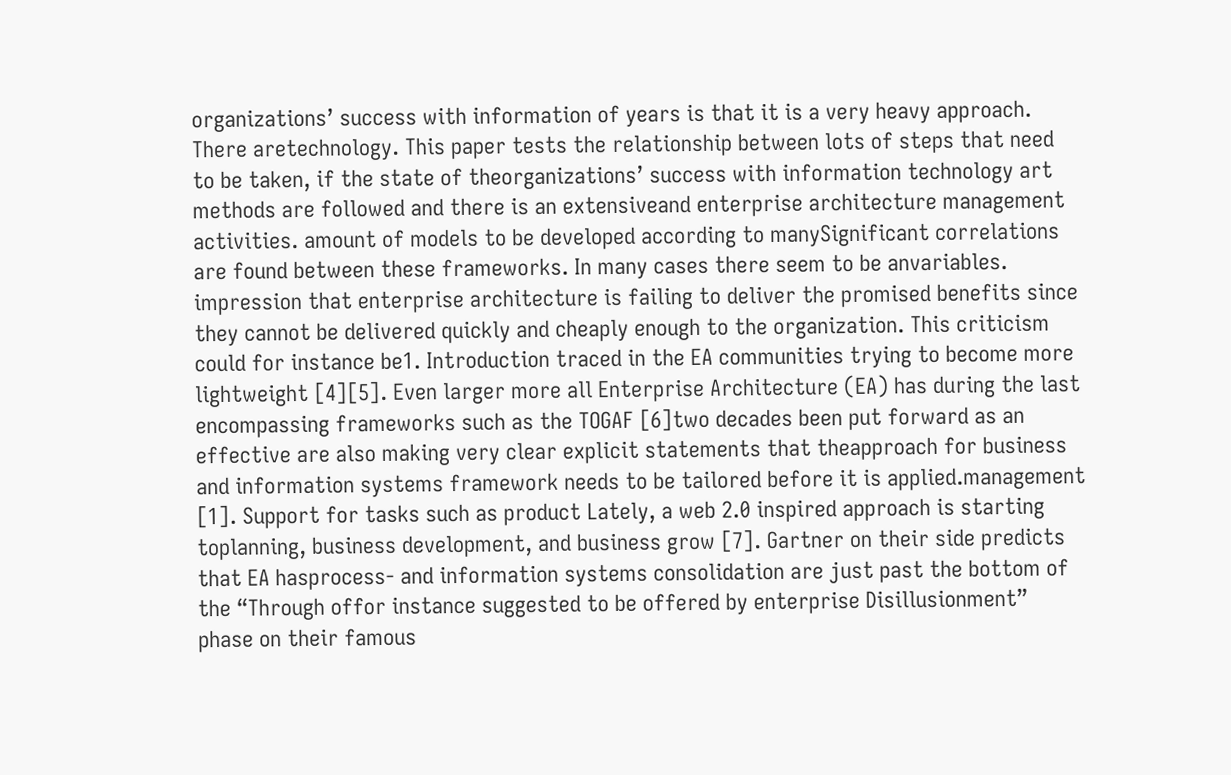organizations’ success with information of years is that it is a very heavy approach. There aretechnology. This paper tests the relationship between lots of steps that need to be taken, if the state of theorganizations’ success with information technology art methods are followed and there is an extensiveand enterprise architecture management activities. amount of models to be developed according to manySignificant correlations are found between these frameworks. In many cases there seem to be anvariables. impression that enterprise architecture is failing to deliver the promised benefits since they cannot be delivered quickly and cheaply enough to the organization. This criticism could for instance be1. Introduction traced in the EA communities trying to become more lightweight [4][5]. Even larger more all Enterprise Architecture (EA) has during the last encompassing frameworks such as the TOGAF [6]two decades been put forward as an effective are also making very clear explicit statements that theapproach for business and information systems framework needs to be tailored before it is applied.management [1]. Support for tasks such as product Lately, a web 2.0 inspired approach is starting toplanning, business development, and business grow [7]. Gartner on their side predicts that EA hasprocess- and information systems consolidation are just past the bottom of the “Through offor instance suggested to be offered by enterprise Disillusionment” phase on their famous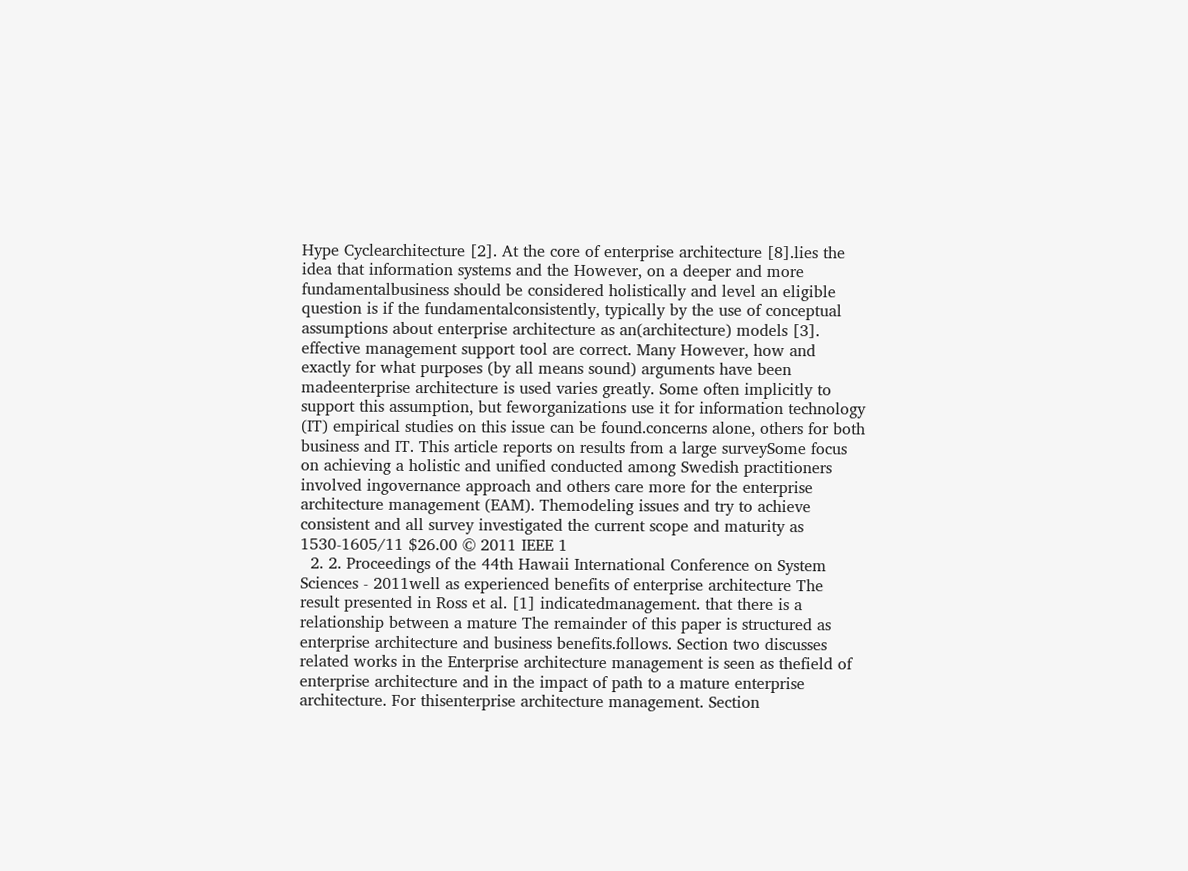Hype Cyclearchitecture [2]. At the core of enterprise architecture [8].lies the idea that information systems and the However, on a deeper and more fundamentalbusiness should be considered holistically and level an eligible question is if the fundamentalconsistently, typically by the use of conceptual assumptions about enterprise architecture as an(architecture) models [3]. effective management support tool are correct. Many However, how and exactly for what purposes (by all means sound) arguments have been madeenterprise architecture is used varies greatly. Some often implicitly to support this assumption, but feworganizations use it for information technology (IT) empirical studies on this issue can be found.concerns alone, others for both business and IT. This article reports on results from a large surveySome focus on achieving a holistic and unified conducted among Swedish practitioners involved ingovernance approach and others care more for the enterprise architecture management (EAM). Themodeling issues and try to achieve consistent and all survey investigated the current scope and maturity as 1530-1605/11 $26.00 © 2011 IEEE 1
  2. 2. Proceedings of the 44th Hawaii International Conference on System Sciences - 2011well as experienced benefits of enterprise architecture The result presented in Ross et al. [1] indicatedmanagement. that there is a relationship between a mature The remainder of this paper is structured as enterprise architecture and business benefits.follows. Section two discusses related works in the Enterprise architecture management is seen as thefield of enterprise architecture and in the impact of path to a mature enterprise architecture. For thisenterprise architecture management. Section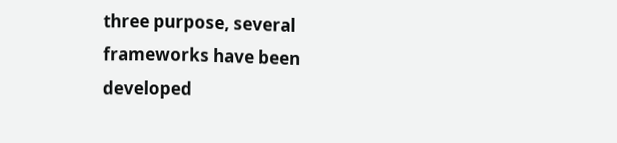three purpose, several frameworks have been developed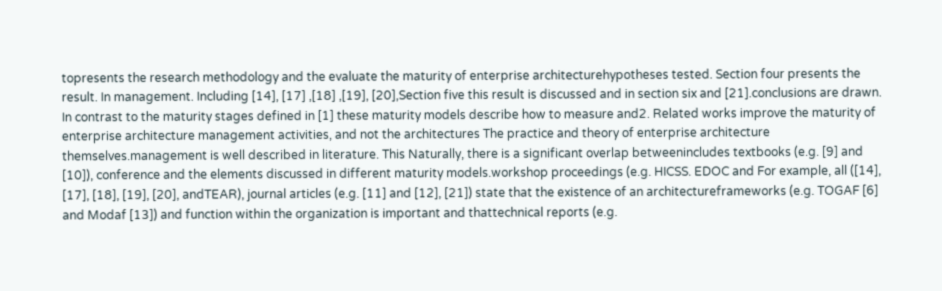topresents the research methodology and the evaluate the maturity of enterprise architecturehypotheses tested. Section four presents the result. In management. Including [14], [17] ,[18] ,[19], [20],Section five this result is discussed and in section six and [21].conclusions are drawn. In contrast to the maturity stages defined in [1] these maturity models describe how to measure and2. Related works improve the maturity of enterprise architecture management activities, and not the architectures The practice and theory of enterprise architecture themselves.management is well described in literature. This Naturally, there is a significant overlap betweenincludes textbooks (e.g. [9] and [10]), conference and the elements discussed in different maturity models.workshop proceedings (e.g. HICSS. EDOC and For example, all ([14], [17], [18], [19], [20], andTEAR), journal articles (e.g. [11] and [12], [21]) state that the existence of an architectureframeworks (e.g. TOGAF [6] and Modaf [13]) and function within the organization is important and thattechnical reports (e.g.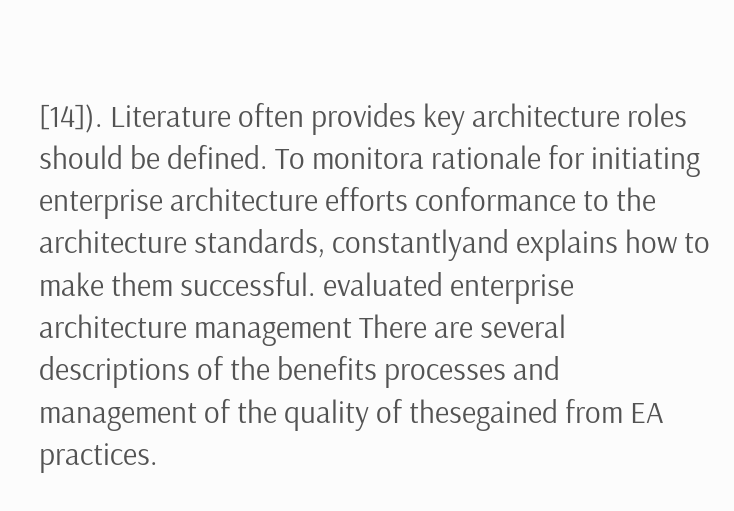[14]). Literature often provides key architecture roles should be defined. To monitora rationale for initiating enterprise architecture efforts conformance to the architecture standards, constantlyand explains how to make them successful. evaluated enterprise architecture management There are several descriptions of the benefits processes and management of the quality of thesegained from EA practices.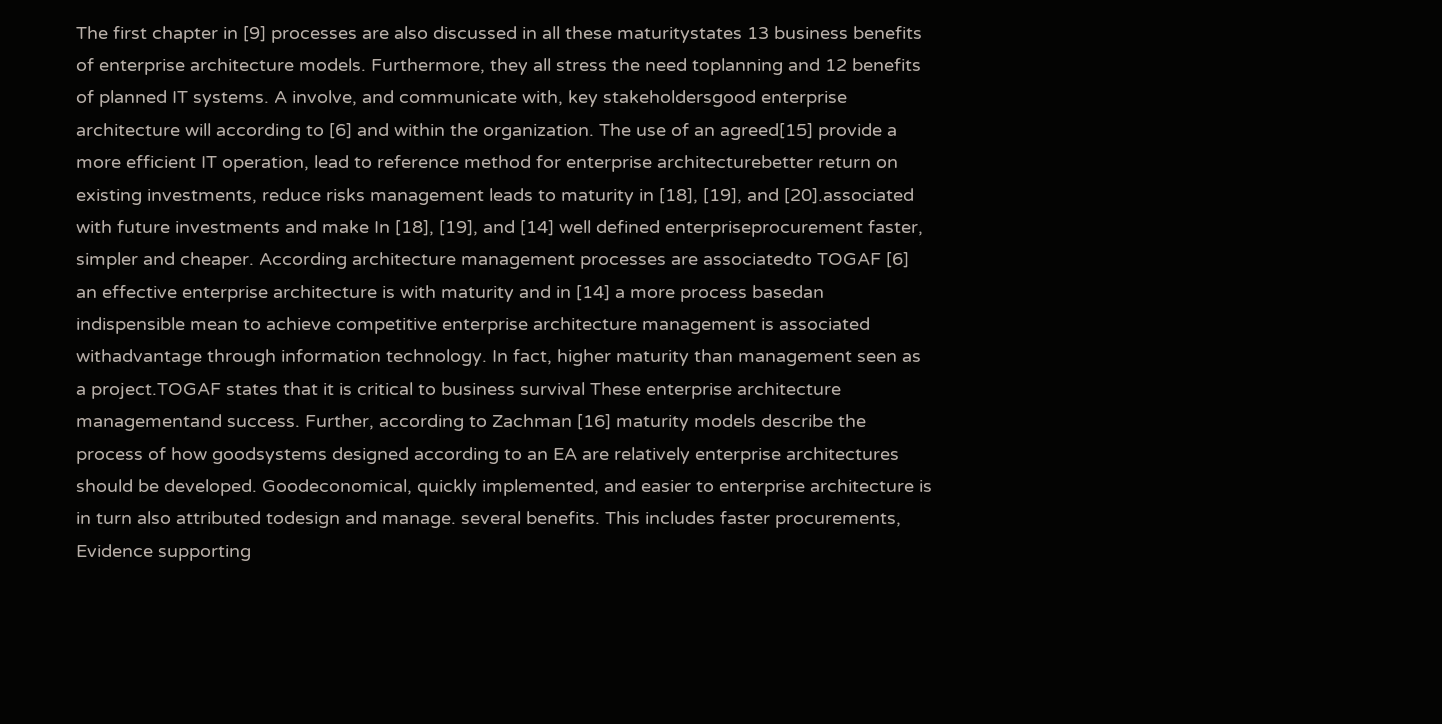The first chapter in [9] processes are also discussed in all these maturitystates 13 business benefits of enterprise architecture models. Furthermore, they all stress the need toplanning and 12 benefits of planned IT systems. A involve, and communicate with, key stakeholdersgood enterprise architecture will according to [6] and within the organization. The use of an agreed[15] provide a more efficient IT operation, lead to reference method for enterprise architecturebetter return on existing investments, reduce risks management leads to maturity in [18], [19], and [20].associated with future investments and make In [18], [19], and [14] well defined enterpriseprocurement faster, simpler and cheaper. According architecture management processes are associatedto TOGAF [6] an effective enterprise architecture is with maturity and in [14] a more process basedan indispensible mean to achieve competitive enterprise architecture management is associated withadvantage through information technology. In fact, higher maturity than management seen as a project.TOGAF states that it is critical to business survival These enterprise architecture managementand success. Further, according to Zachman [16] maturity models describe the process of how goodsystems designed according to an EA are relatively enterprise architectures should be developed. Goodeconomical, quickly implemented, and easier to enterprise architecture is in turn also attributed todesign and manage. several benefits. This includes faster procurements, Evidence supporting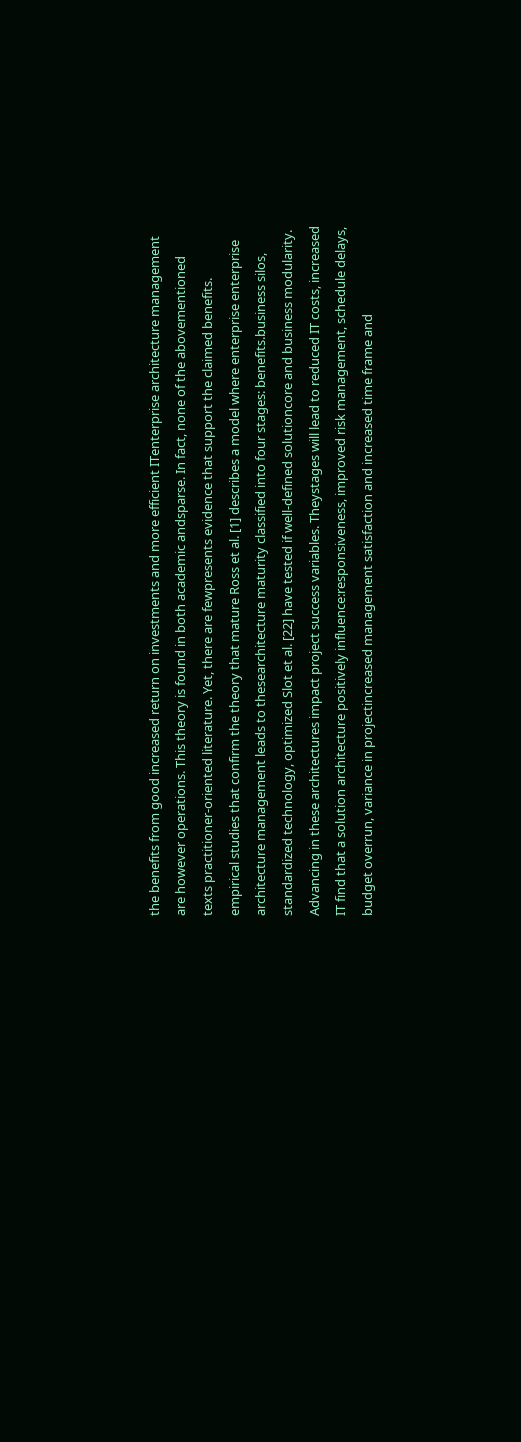the benefits from good increased return on investments and more efficient ITenterprise architecture management are however operations. This theory is found in both academic andsparse. In fact, none of the abovementioned texts practitioner-oriented literature. Yet, there are fewpresents evidence that support the claimed benefits. empirical studies that confirm the theory that mature Ross et al. [1] describes a model where enterprise enterprise architecture management leads to thesearchitecture maturity classified into four stages: benefits.business silos, standardized technology, optimized Slot et al. [22] have tested if well-defined solutioncore and business modularity. Advancing in these architectures impact project success variables. Theystages will lead to reduced IT costs, increased IT find that a solution architecture positively influence:responsiveness, improved risk management, schedule delays, budget overrun, variance in projectincreased management satisfaction and increased time frame and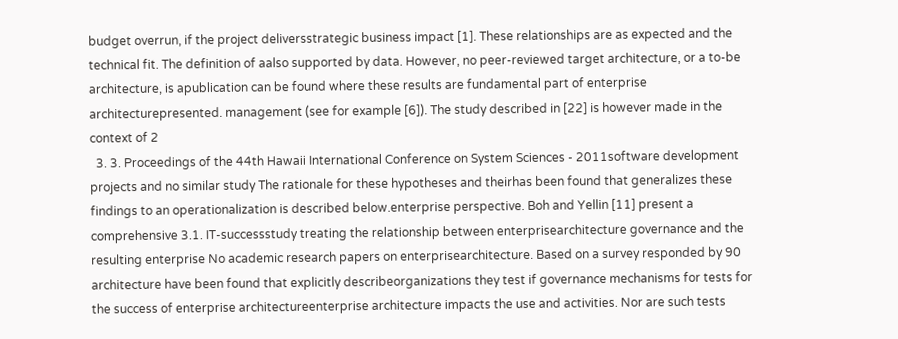budget overrun, if the project deliversstrategic business impact [1]. These relationships are as expected and the technical fit. The definition of aalso supported by data. However, no peer-reviewed target architecture, or a to-be architecture, is apublication can be found where these results are fundamental part of enterprise architecturepresented. management (see for example [6]). The study described in [22] is however made in the context of 2
  3. 3. Proceedings of the 44th Hawaii International Conference on System Sciences - 2011software development projects and no similar study The rationale for these hypotheses and theirhas been found that generalizes these findings to an operationalization is described below.enterprise perspective. Boh and Yellin [11] present a comprehensive 3.1. IT-successstudy treating the relationship between enterprisearchitecture governance and the resulting enterprise No academic research papers on enterprisearchitecture. Based on a survey responded by 90 architecture have been found that explicitly describeorganizations they test if governance mechanisms for tests for the success of enterprise architectureenterprise architecture impacts the use and activities. Nor are such tests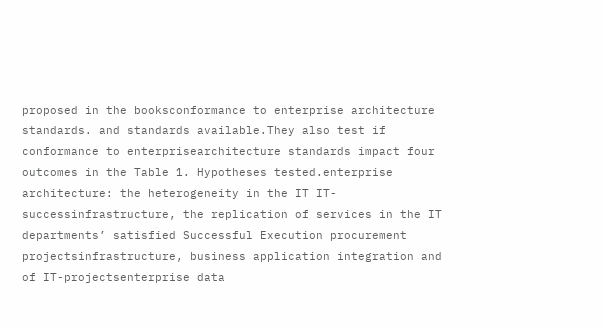proposed in the booksconformance to enterprise architecture standards. and standards available.They also test if conformance to enterprisearchitecture standards impact four outcomes in the Table 1. Hypotheses tested.enterprise architecture: the heterogeneity in the IT IT-successinfrastructure, the replication of services in the IT departments’ satisfied Successful Execution procurement projectsinfrastructure, business application integration and of IT-projectsenterprise data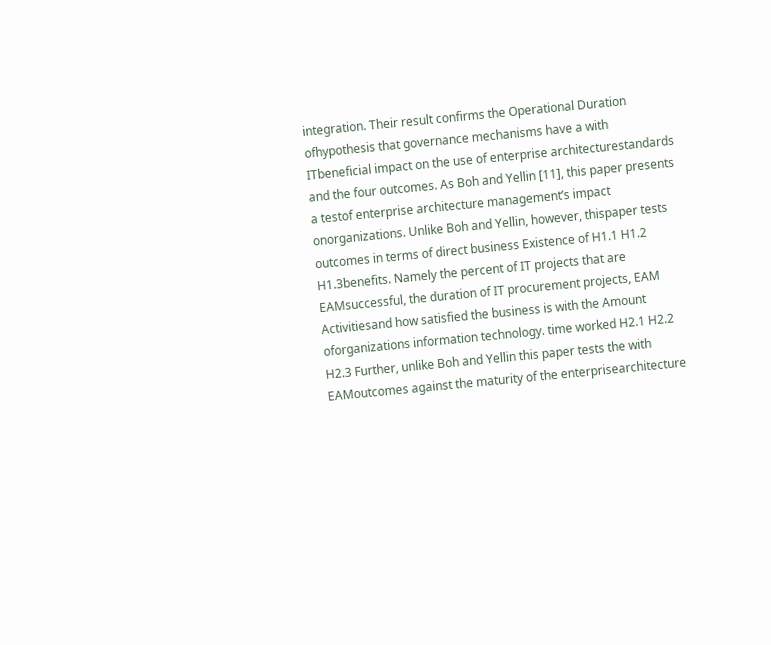integration. Their result confirms the Operational Duration ofhypothesis that governance mechanisms have a with ITbeneficial impact on the use of enterprise architecturestandards and the four outcomes. As Boh and Yellin [11], this paper presents a testof enterprise architecture management’s impact onorganizations. Unlike Boh and Yellin, however, thispaper tests outcomes in terms of direct business Existence of H1.1 H1.2 H1.3benefits. Namely the percent of IT projects that are EAMsuccessful, the duration of IT procurement projects, EAM Activitiesand how satisfied the business is with the Amount oforganizations information technology. time worked H2.1 H2.2 H2.3 Further, unlike Boh and Yellin this paper tests the with EAMoutcomes against the maturity of the enterprisearchitecture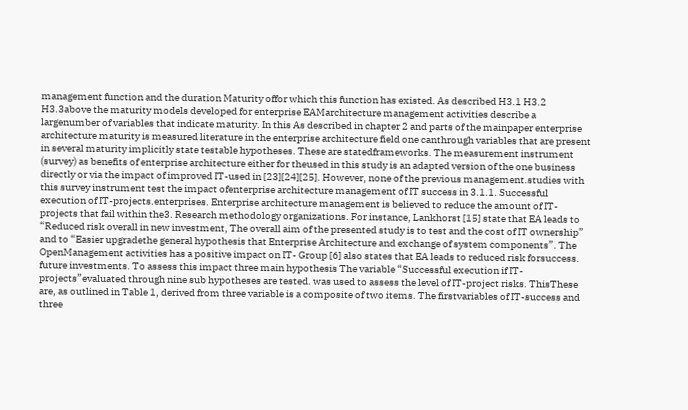management function and the duration Maturity offor which this function has existed. As described H3.1 H3.2 H3.3above the maturity models developed for enterprise EAMarchitecture management activities describe a largenumber of variables that indicate maturity. In this As described in chapter 2 and parts of the mainpaper enterprise architecture maturity is measured literature in the enterprise architecture field one canthrough variables that are present in several maturity implicitly state testable hypotheses. These are statedframeworks. The measurement instrument (survey) as benefits of enterprise architecture either for theused in this study is an adapted version of the one business directly or via the impact of improved IT-used in [23][24][25]. However, none of the previous management.studies with this survey instrument test the impact ofenterprise architecture management of IT success in 3.1.1. Successful execution of IT-projects.enterprises. Enterprise architecture management is believed to reduce the amount of IT-projects that fail within the3. Research methodology organizations. For instance, Lankhorst [15] state that EA leads to “Reduced risk overall in new investment, The overall aim of the presented study is to test and the cost of IT ownership” and to “Easier upgradethe general hypothesis that Enterprise Architecture and exchange of system components”. The OpenManagement activities has a positive impact on IT- Group [6] also states that EA leads to reduced risk forsuccess. future investments. To assess this impact three main hypothesis The variable “Successful execution if IT-projects”evaluated through nine sub hypotheses are tested. was used to assess the level of IT-project risks. ThisThese are, as outlined in Table 1, derived from three variable is a composite of two items. The firstvariables of IT-success and three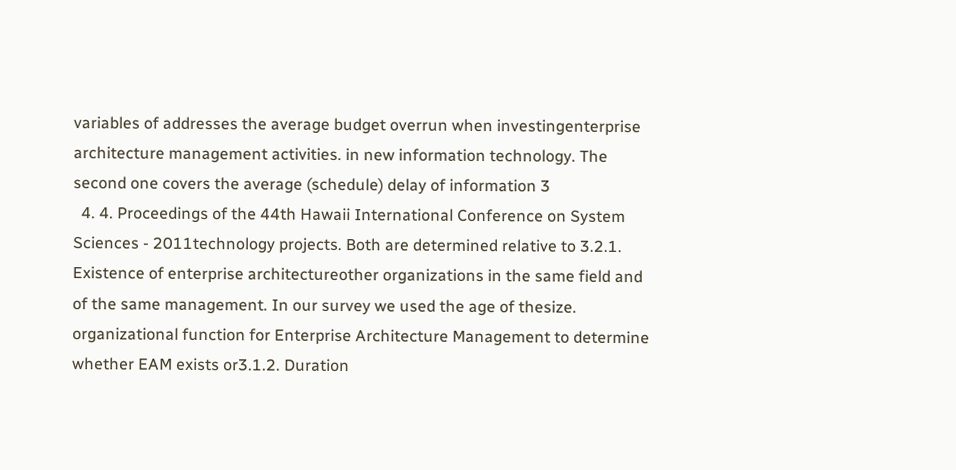variables of addresses the average budget overrun when investingenterprise architecture management activities. in new information technology. The second one covers the average (schedule) delay of information 3
  4. 4. Proceedings of the 44th Hawaii International Conference on System Sciences - 2011technology projects. Both are determined relative to 3.2.1. Existence of enterprise architectureother organizations in the same field and of the same management. In our survey we used the age of thesize. organizational function for Enterprise Architecture Management to determine whether EAM exists or3.1.2. Duration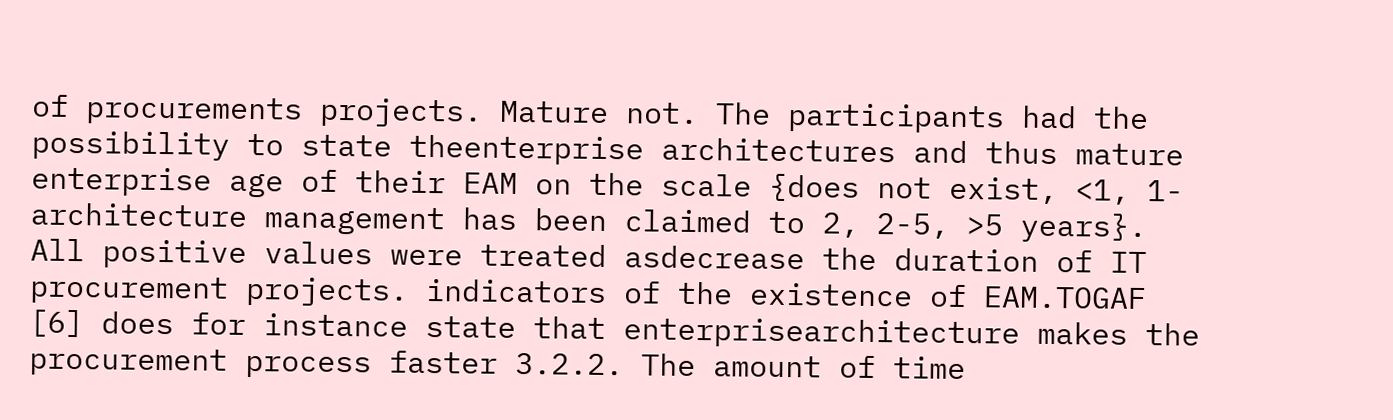of procurements projects. Mature not. The participants had the possibility to state theenterprise architectures and thus mature enterprise age of their EAM on the scale {does not exist, <1, 1-architecture management has been claimed to 2, 2-5, >5 years}. All positive values were treated asdecrease the duration of IT procurement projects. indicators of the existence of EAM.TOGAF [6] does for instance state that enterprisearchitecture makes the procurement process faster 3.2.2. The amount of time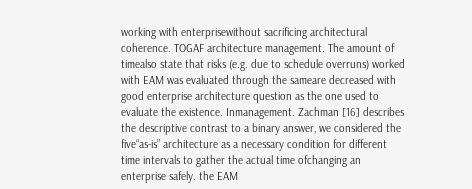working with enterprisewithout sacrificing architectural coherence. TOGAF architecture management. The amount of timealso state that risks (e.g. due to schedule overruns) worked with EAM was evaluated through the sameare decreased with good enterprise architecture question as the one used to evaluate the existence. Inmanagement. Zachman [16] describes the descriptive contrast to a binary answer, we considered the five“as-is” architecture as a necessary condition for different time intervals to gather the actual time ofchanging an enterprise safely. the EAM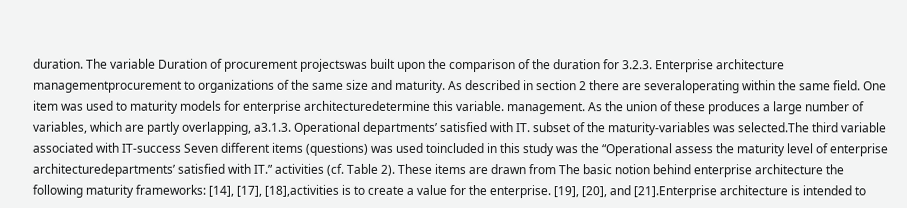duration. The variable Duration of procurement projectswas built upon the comparison of the duration for 3.2.3. Enterprise architecture managementprocurement to organizations of the same size and maturity. As described in section 2 there are severaloperating within the same field. One item was used to maturity models for enterprise architecturedetermine this variable. management. As the union of these produces a large number of variables, which are partly overlapping, a3.1.3. Operational departments’ satisfied with IT. subset of the maturity-variables was selected.The third variable associated with IT-success Seven different items (questions) was used toincluded in this study was the “Operational assess the maturity level of enterprise architecturedepartments’ satisfied with IT.” activities (cf. Table 2). These items are drawn from The basic notion behind enterprise architecture the following maturity frameworks: [14], [17], [18],activities is to create a value for the enterprise. [19], [20], and [21].Enterprise architecture is intended to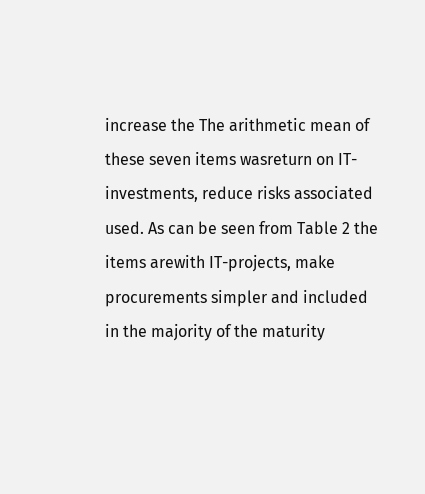increase the The arithmetic mean of these seven items wasreturn on IT-investments, reduce risks associated used. As can be seen from Table 2 the items arewith IT-projects, make procurements simpler and included in the majority of the maturity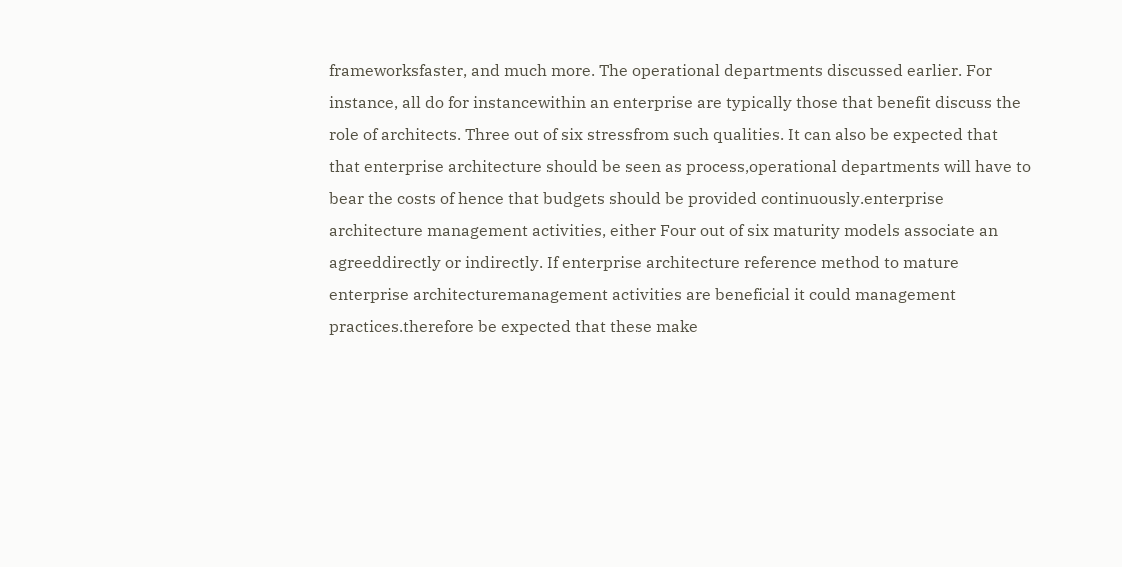frameworksfaster, and much more. The operational departments discussed earlier. For instance, all do for instancewithin an enterprise are typically those that benefit discuss the role of architects. Three out of six stressfrom such qualities. It can also be expected that that enterprise architecture should be seen as process,operational departments will have to bear the costs of hence that budgets should be provided continuously.enterprise architecture management activities, either Four out of six maturity models associate an agreeddirectly or indirectly. If enterprise architecture reference method to mature enterprise architecturemanagement activities are beneficial it could management practices.therefore be expected that these make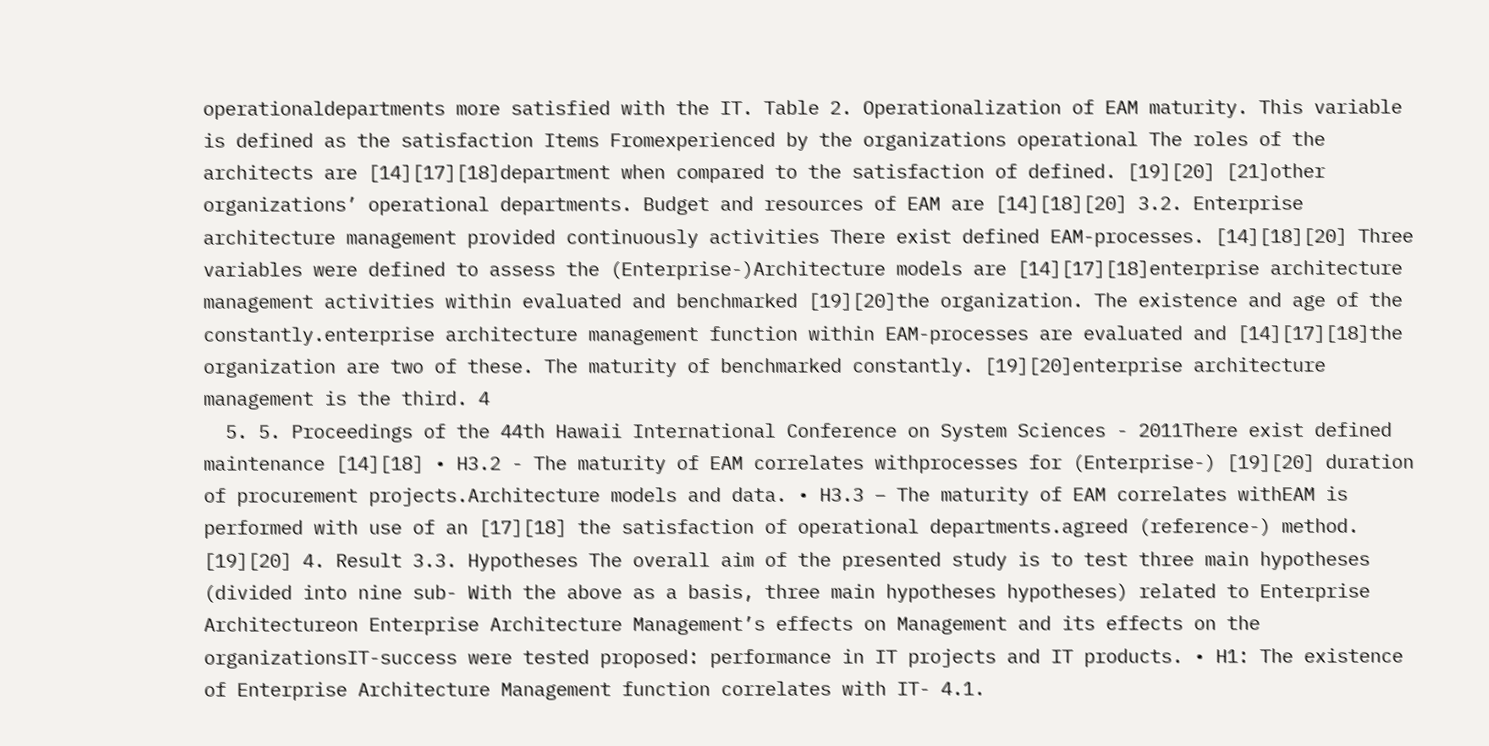operationaldepartments more satisfied with the IT. Table 2. Operationalization of EAM maturity. This variable is defined as the satisfaction Items Fromexperienced by the organizations operational The roles of the architects are [14][17][18]department when compared to the satisfaction of defined. [19][20] [21]other organizations’ operational departments. Budget and resources of EAM are [14][18][20] 3.2. Enterprise architecture management provided continuously activities There exist defined EAM-processes. [14][18][20] Three variables were defined to assess the (Enterprise-)Architecture models are [14][17][18]enterprise architecture management activities within evaluated and benchmarked [19][20]the organization. The existence and age of the constantly.enterprise architecture management function within EAM-processes are evaluated and [14][17][18]the organization are two of these. The maturity of benchmarked constantly. [19][20]enterprise architecture management is the third. 4
  5. 5. Proceedings of the 44th Hawaii International Conference on System Sciences - 2011There exist defined maintenance [14][18] • H3.2 - The maturity of EAM correlates withprocesses for (Enterprise-) [19][20] duration of procurement projects.Architecture models and data. • H3.3 – The maturity of EAM correlates withEAM is performed with use of an [17][18] the satisfaction of operational departments.agreed (reference-) method. [19][20] 4. Result 3.3. Hypotheses The overall aim of the presented study is to test three main hypotheses (divided into nine sub- With the above as a basis, three main hypotheses hypotheses) related to Enterprise Architectureon Enterprise Architecture Management’s effects on Management and its effects on the organizationsIT-success were tested proposed: performance in IT projects and IT products. • H1: The existence of Enterprise Architecture Management function correlates with IT- 4.1.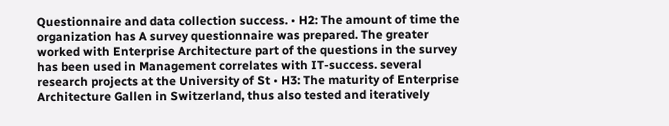Questionnaire and data collection success. • H2: The amount of time the organization has A survey questionnaire was prepared. The greater worked with Enterprise Architecture part of the questions in the survey has been used in Management correlates with IT-success. several research projects at the University of St • H3: The maturity of Enterprise Architecture Gallen in Switzerland, thus also tested and iteratively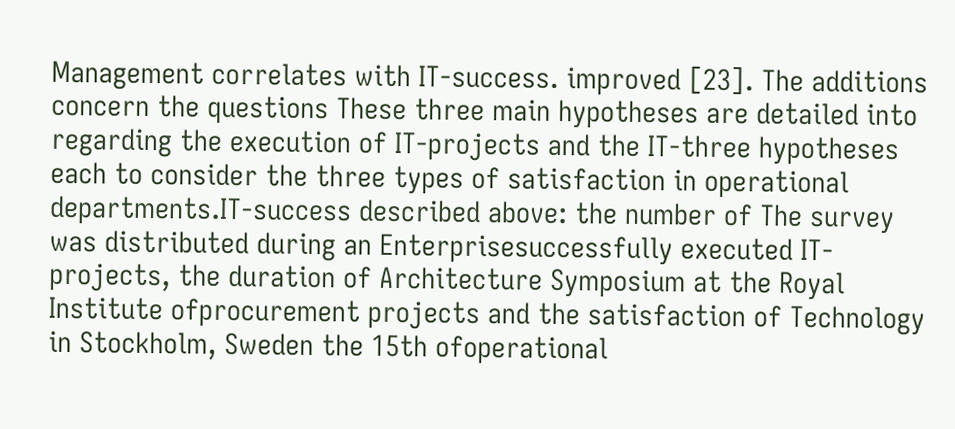Management correlates with IT-success. improved [23]. The additions concern the questions These three main hypotheses are detailed into regarding the execution of IT-projects and the IT-three hypotheses each to consider the three types of satisfaction in operational departments.IT-success described above: the number of The survey was distributed during an Enterprisesuccessfully executed IT-projects, the duration of Architecture Symposium at the Royal Institute ofprocurement projects and the satisfaction of Technology in Stockholm, Sweden the 15th ofoperational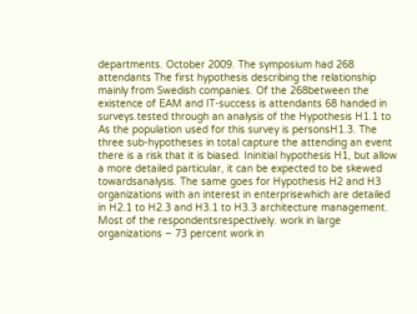departments. October 2009. The symposium had 268 attendants The first hypothesis describing the relationship mainly from Swedish companies. Of the 268between the existence of EAM and IT-success is attendants 68 handed in surveys.tested through an analysis of the Hypothesis H1.1 to As the population used for this survey is personsH1.3. The three sub-hypotheses in total capture the attending an event there is a risk that it is biased. Ininitial hypothesis H1, but allow a more detailed particular, it can be expected to be skewed towardsanalysis. The same goes for Hypothesis H2 and H3 organizations with an interest in enterprisewhich are detailed in H2.1 to H2.3 and H3.1 to H3.3 architecture management. Most of the respondentsrespectively. work in large organizations – 73 percent work in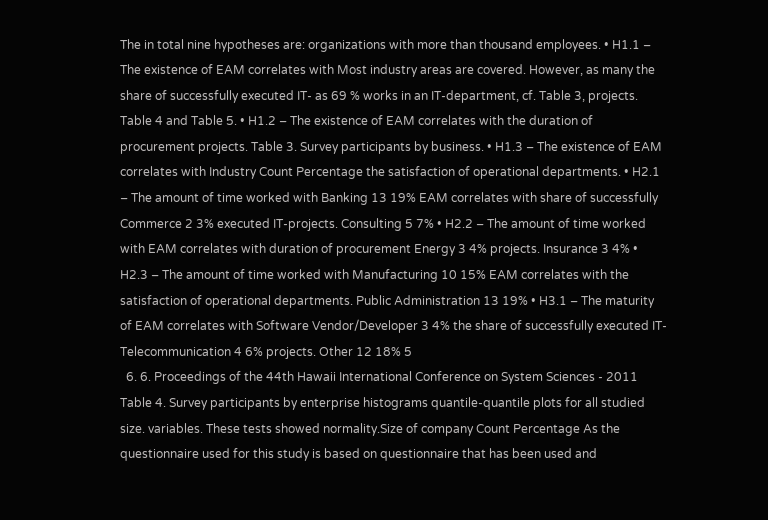The in total nine hypotheses are: organizations with more than thousand employees. • H1.1 – The existence of EAM correlates with Most industry areas are covered. However, as many the share of successfully executed IT- as 69 % works in an IT-department, cf. Table 3, projects. Table 4 and Table 5. • H1.2 – The existence of EAM correlates with the duration of procurement projects. Table 3. Survey participants by business. • H1.3 – The existence of EAM correlates with Industry Count Percentage the satisfaction of operational departments. • H2.1 – The amount of time worked with Banking 13 19% EAM correlates with share of successfully Commerce 2 3% executed IT-projects. Consulting 5 7% • H2.2 – The amount of time worked with EAM correlates with duration of procurement Energy 3 4% projects. Insurance 3 4% • H2.3 – The amount of time worked with Manufacturing 10 15% EAM correlates with the satisfaction of operational departments. Public Administration 13 19% • H3.1 – The maturity of EAM correlates with Software Vendor/Developer 3 4% the share of successfully executed IT- Telecommunication 4 6% projects. Other 12 18% 5
  6. 6. Proceedings of the 44th Hawaii International Conference on System Sciences - 2011 Table 4. Survey participants by enterprise histograms quantile-quantile plots for all studied size. variables. These tests showed normality.Size of company Count Percentage As the questionnaire used for this study is based on questionnaire that has been used and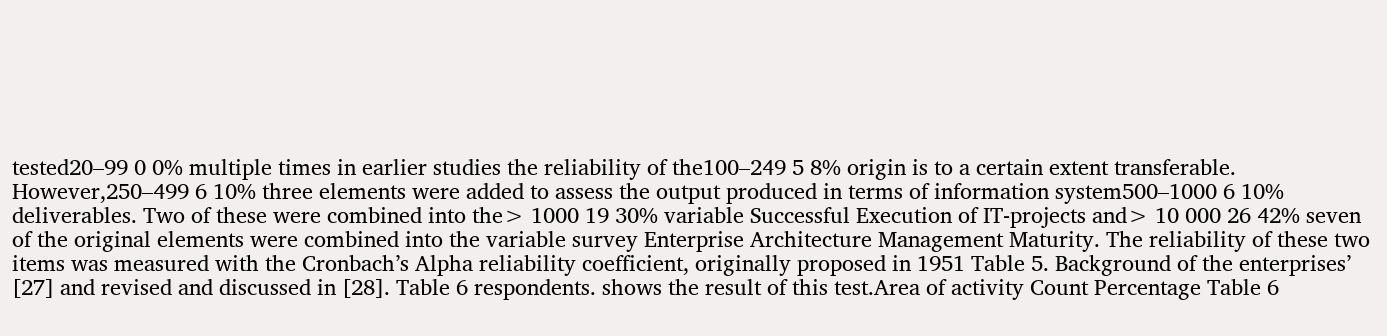tested20–99 0 0% multiple times in earlier studies the reliability of the100–249 5 8% origin is to a certain extent transferable. However,250–499 6 10% three elements were added to assess the output produced in terms of information system500–1000 6 10% deliverables. Two of these were combined into the> 1000 19 30% variable Successful Execution of IT-projects and> 10 000 26 42% seven of the original elements were combined into the variable survey Enterprise Architecture Management Maturity. The reliability of these two items was measured with the Cronbach’s Alpha reliability coefficient, originally proposed in 1951 Table 5. Background of the enterprises’ [27] and revised and discussed in [28]. Table 6 respondents. shows the result of this test.Area of activity Count Percentage Table 6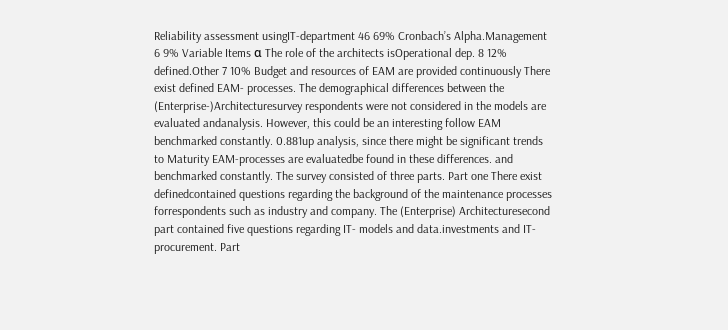Reliability assessment usingIT-department 46 69% Cronbach’s Alpha.Management 6 9% Variable Items α The role of the architects isOperational dep. 8 12% defined.Other 7 10% Budget and resources of EAM are provided continuously There exist defined EAM- processes. The demographical differences between the (Enterprise-)Architecturesurvey respondents were not considered in the models are evaluated andanalysis. However, this could be an interesting follow EAM benchmarked constantly. 0.881up analysis, since there might be significant trends to Maturity EAM-processes are evaluatedbe found in these differences. and benchmarked constantly. The survey consisted of three parts. Part one There exist definedcontained questions regarding the background of the maintenance processes forrespondents such as industry and company. The (Enterprise) Architecturesecond part contained five questions regarding IT- models and data.investments and IT-procurement. Part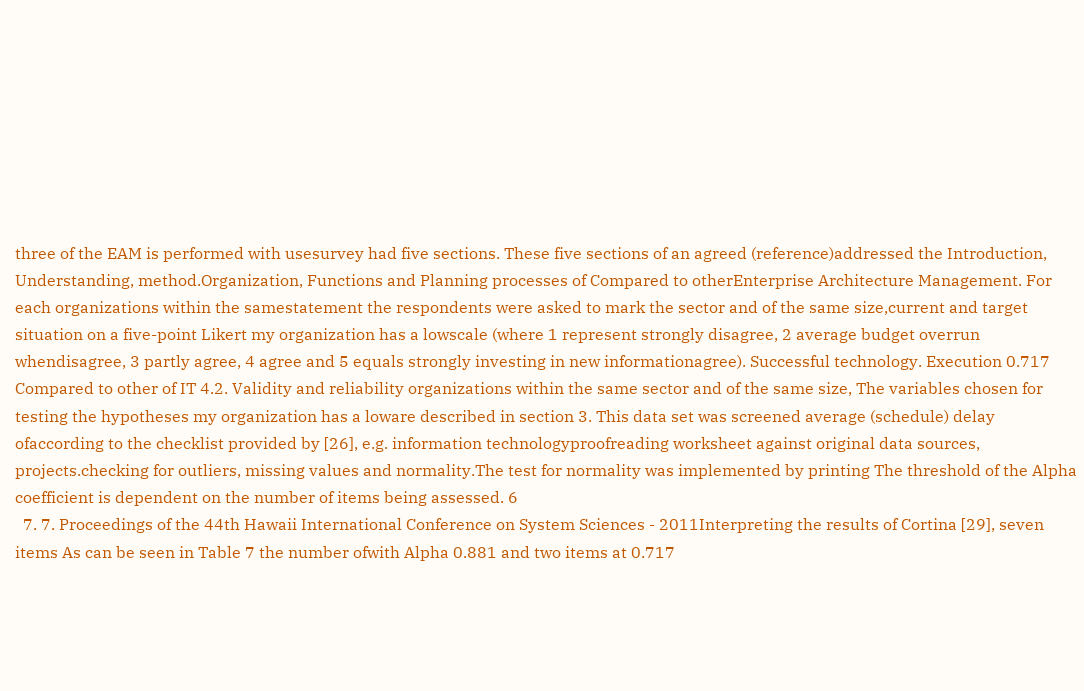three of the EAM is performed with usesurvey had five sections. These five sections of an agreed (reference)addressed the Introduction, Understanding, method.Organization, Functions and Planning processes of Compared to otherEnterprise Architecture Management. For each organizations within the samestatement the respondents were asked to mark the sector and of the same size,current and target situation on a five-point Likert my organization has a lowscale (where 1 represent strongly disagree, 2 average budget overrun whendisagree, 3 partly agree, 4 agree and 5 equals strongly investing in new informationagree). Successful technology. Execution 0.717 Compared to other of IT 4.2. Validity and reliability organizations within the same sector and of the same size, The variables chosen for testing the hypotheses my organization has a loware described in section 3. This data set was screened average (schedule) delay ofaccording to the checklist provided by [26], e.g. information technologyproofreading worksheet against original data sources, projects.checking for outliers, missing values and normality.The test for normality was implemented by printing The threshold of the Alpha coefficient is dependent on the number of items being assessed. 6
  7. 7. Proceedings of the 44th Hawaii International Conference on System Sciences - 2011Interpreting the results of Cortina [29], seven items As can be seen in Table 7 the number ofwith Alpha 0.881 and two items at 0.717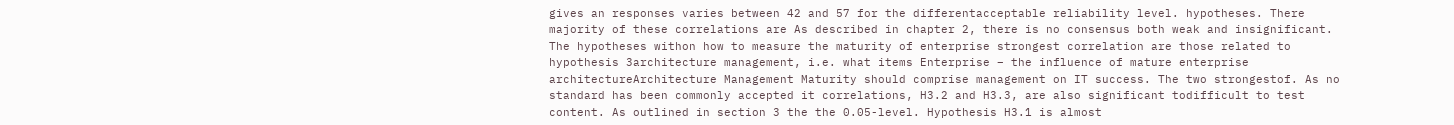gives an responses varies between 42 and 57 for the differentacceptable reliability level. hypotheses. There majority of these correlations are As described in chapter 2, there is no consensus both weak and insignificant. The hypotheses withon how to measure the maturity of enterprise strongest correlation are those related to hypothesis 3architecture management, i.e. what items Enterprise – the influence of mature enterprise architectureArchitecture Management Maturity should comprise management on IT success. The two strongestof. As no standard has been commonly accepted it correlations, H3.2 and H3.3, are also significant todifficult to test content. As outlined in section 3 the the 0.05-level. Hypothesis H3.1 is almost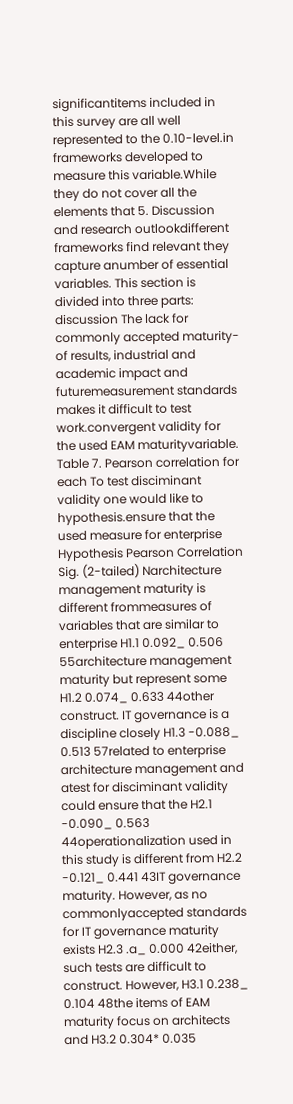significantitems included in this survey are all well represented to the 0.10-level.in frameworks developed to measure this variable.While they do not cover all the elements that 5. Discussion and research outlookdifferent frameworks find relevant they capture anumber of essential variables. This section is divided into three parts: discussion The lack for commonly accepted maturity- of results, industrial and academic impact and futuremeasurement standards makes it difficult to test work.convergent validity for the used EAM maturityvariable. Table 7. Pearson correlation for each To test disciminant validity one would like to hypothesis.ensure that the used measure for enterprise Hypothesis Pearson Correlation Sig. (2-tailed) Narchitecture management maturity is different frommeasures of variables that are similar to enterprise H1.1 0.092_ 0.506 55architecture management maturity but represent some H1.2 0.074_ 0.633 44other construct. IT governance is a discipline closely H1.3 -0.088_ 0.513 57related to enterprise architecture management and atest for disciminant validity could ensure that the H2.1 -0.090_ 0.563 44operationalization used in this study is different from H2.2 -0.121_ 0.441 43IT governance maturity. However, as no commonlyaccepted standards for IT governance maturity exists H2.3 .a_ 0.000 42either, such tests are difficult to construct. However, H3.1 0.238_ 0.104 48the items of EAM maturity focus on architects and H3.2 0.304* 0.035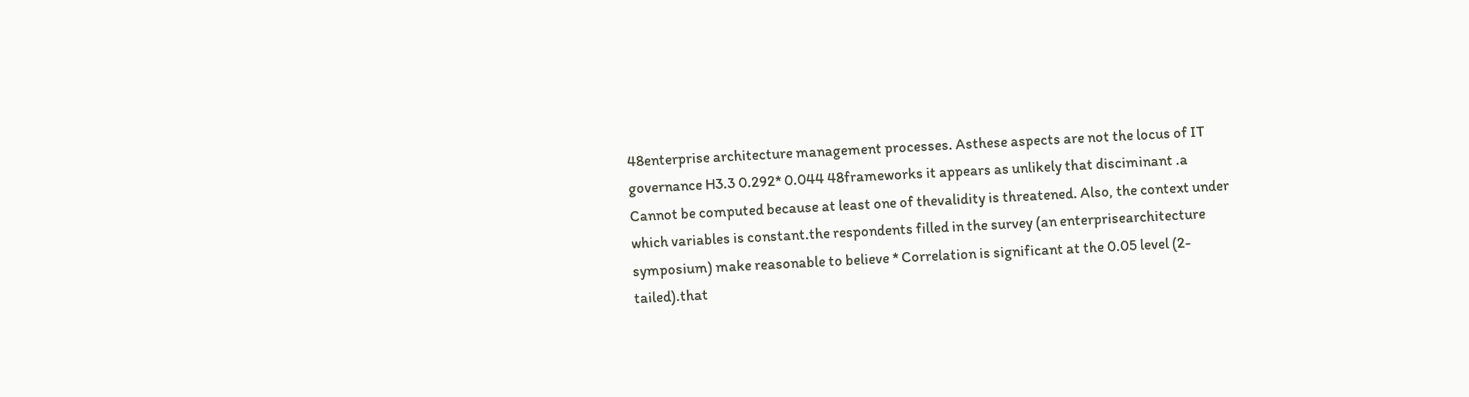48enterprise architecture management processes. Asthese aspects are not the locus of IT governance H3.3 0.292* 0.044 48frameworks it appears as unlikely that disciminant .a Cannot be computed because at least one of thevalidity is threatened. Also, the context under which variables is constant.the respondents filled in the survey (an enterprisearchitecture symposium) make reasonable to believe * Correlation is significant at the 0.05 level (2-tailed).that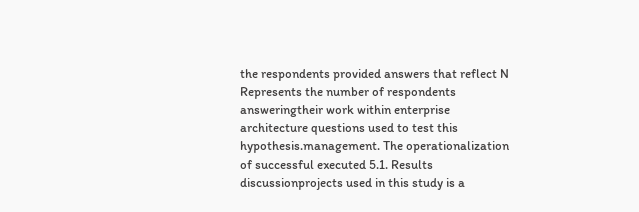the respondents provided answers that reflect N Represents the number of respondents answeringtheir work within enterprise architecture questions used to test this hypothesis.management. The operationalization of successful executed 5.1. Results discussionprojects used in this study is a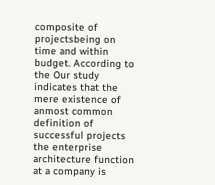composite of projectsbeing on time and within budget. According to the Our study indicates that the mere existence of anmost common definition of successful projects the enterprise architecture function at a company is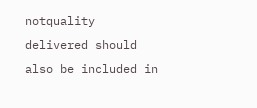notquality delivered should also be included in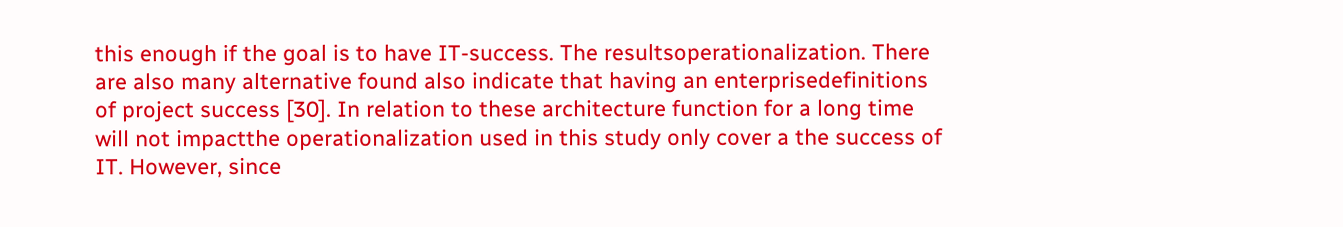this enough if the goal is to have IT-success. The resultsoperationalization. There are also many alternative found also indicate that having an enterprisedefinitions of project success [30]. In relation to these architecture function for a long time will not impactthe operationalization used in this study only cover a the success of IT. However, since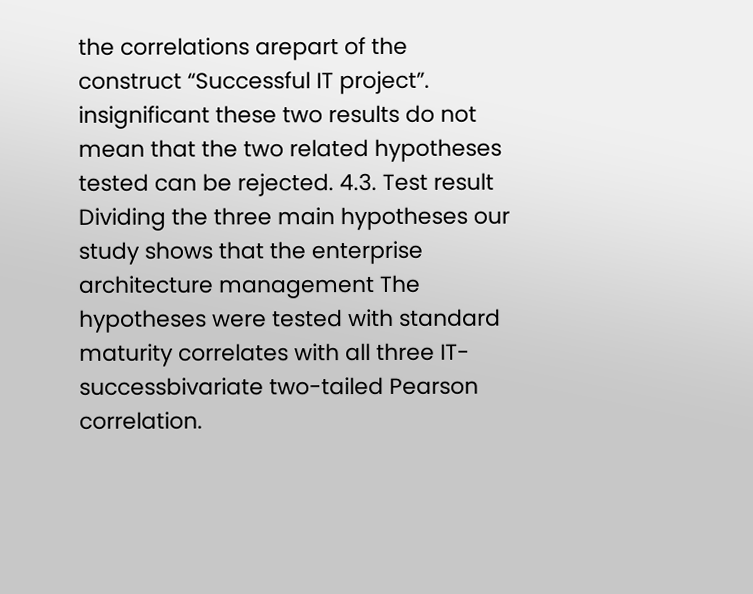the correlations arepart of the construct “Successful IT project”. insignificant these two results do not mean that the two related hypotheses tested can be rejected. 4.3. Test result Dividing the three main hypotheses our study shows that the enterprise architecture management The hypotheses were tested with standard maturity correlates with all three IT-successbivariate two-tailed Pearson correlation.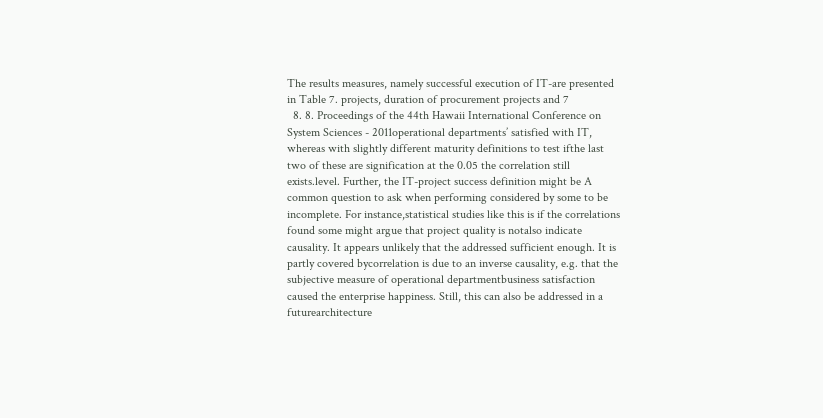The results measures, namely successful execution of IT-are presented in Table 7. projects, duration of procurement projects and 7
  8. 8. Proceedings of the 44th Hawaii International Conference on System Sciences - 2011operational departments’ satisfied with IT, whereas with slightly different maturity definitions to test ifthe last two of these are signification at the 0.05 the correlation still exists.level. Further, the IT-project success definition might be A common question to ask when performing considered by some to be incomplete. For instance,statistical studies like this is if the correlations found some might argue that project quality is notalso indicate causality. It appears unlikely that the addressed sufficient enough. It is partly covered bycorrelation is due to an inverse causality, e.g. that the subjective measure of operational departmentbusiness satisfaction caused the enterprise happiness. Still, this can also be addressed in a futurearchitecture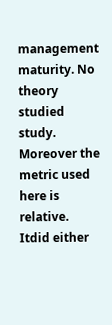management maturity. No theory studied study. Moreover the metric used here is relative. Itdid either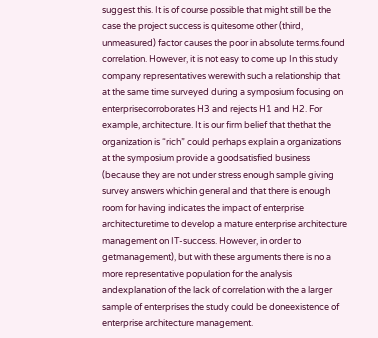suggest this. It is of course possible that might still be the case the project success is quitesome other (third, unmeasured) factor causes the poor in absolute terms.found correlation. However, it is not easy to come up In this study company representatives werewith such a relationship that at the same time surveyed during a symposium focusing on enterprisecorroborates H3 and rejects H1 and H2. For example, architecture. It is our firm belief that thethat the organization is “rich” could perhaps explain a organizations at the symposium provide a goodsatisfied business (because they are not under stress enough sample giving survey answers whichin general and that there is enough room for having indicates the impact of enterprise architecturetime to develop a mature enterprise architecture management on IT-success. However, in order to getmanagement), but with these arguments there is no a more representative population for the analysis andexplanation of the lack of correlation with the a larger sample of enterprises the study could be doneexistence of enterprise architecture management.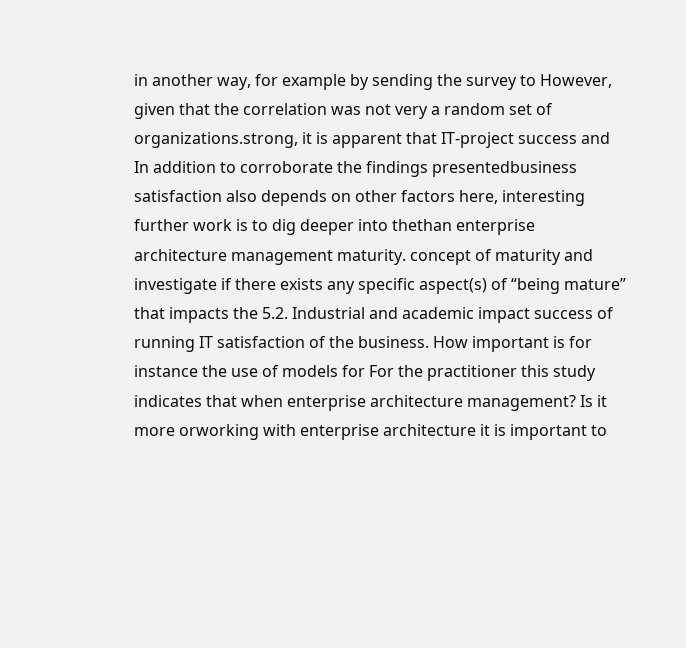in another way, for example by sending the survey to However, given that the correlation was not very a random set of organizations.strong, it is apparent that IT-project success and In addition to corroborate the findings presentedbusiness satisfaction also depends on other factors here, interesting further work is to dig deeper into thethan enterprise architecture management maturity. concept of maturity and investigate if there exists any specific aspect(s) of “being mature” that impacts the 5.2. Industrial and academic impact success of running IT satisfaction of the business. How important is for instance the use of models for For the practitioner this study indicates that when enterprise architecture management? Is it more orworking with enterprise architecture it is important to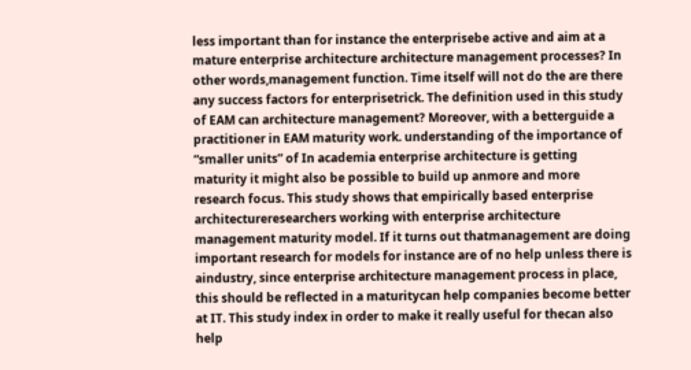less important than for instance the enterprisebe active and aim at a mature enterprise architecture architecture management processes? In other words,management function. Time itself will not do the are there any success factors for enterprisetrick. The definition used in this study of EAM can architecture management? Moreover, with a betterguide a practitioner in EAM maturity work. understanding of the importance of “smaller units” of In academia enterprise architecture is getting maturity it might also be possible to build up anmore and more research focus. This study shows that empirically based enterprise architectureresearchers working with enterprise architecture management maturity model. If it turns out thatmanagement are doing important research for models for instance are of no help unless there is aindustry, since enterprise architecture management process in place, this should be reflected in a maturitycan help companies become better at IT. This study index in order to make it really useful for thecan also help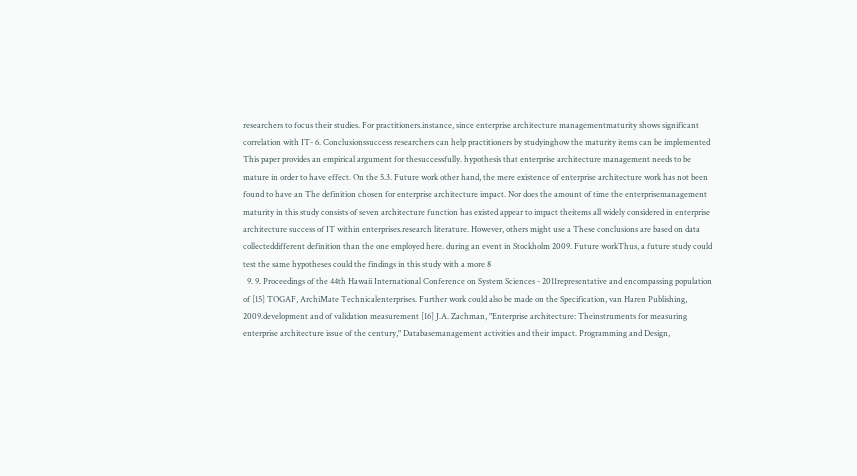researchers to focus their studies. For practitioners.instance, since enterprise architecture managementmaturity shows significant correlation with IT- 6. Conclusionssuccess researchers can help practitioners by studyinghow the maturity items can be implemented This paper provides an empirical argument for thesuccessfully. hypothesis that enterprise architecture management needs to be mature in order to have effect. On the 5.3. Future work other hand, the mere existence of enterprise architecture work has not been found to have an The definition chosen for enterprise architecture impact. Nor does the amount of time the enterprisemanagement maturity in this study consists of seven architecture function has existed appear to impact theitems all widely considered in enterprise architecture success of IT within enterprises.research literature. However, others might use a These conclusions are based on data collecteddifferent definition than the one employed here. during an event in Stockholm 2009. Future workThus, a future study could test the same hypotheses could the findings in this study with a more 8
  9. 9. Proceedings of the 44th Hawaii International Conference on System Sciences - 2011representative and encompassing population of [15] TOGAF, ArchiMate Technicalenterprises. Further work could also be made on the Specification, van Haren Publishing, 2009.development and of validation measurement [16] J.A. Zachman, "Enterprise architecture: Theinstruments for measuring enterprise architecture issue of the century," Databasemanagement activities and their impact. Programming and Design,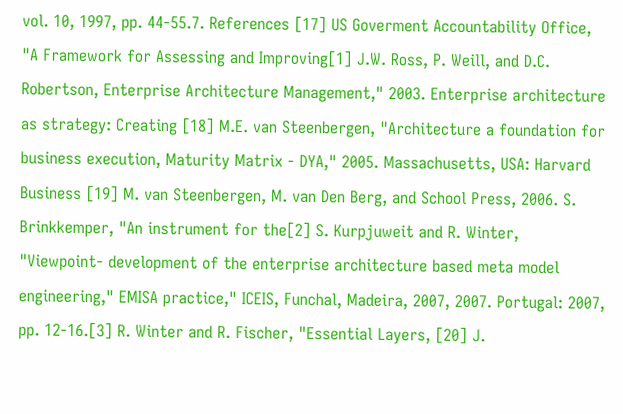vol. 10, 1997, pp. 44-55.7. References [17] US Goverment Accountability Office, "A Framework for Assessing and Improving[1] J.W. Ross, P. Weill, and D.C. Robertson, Enterprise Architecture Management," 2003. Enterprise architecture as strategy: Creating [18] M.E. van Steenbergen, "Architecture a foundation for business execution, Maturity Matrix - DYA," 2005. Massachusetts, USA: Harvard Business [19] M. van Steenbergen, M. van Den Berg, and School Press, 2006. S. Brinkkemper, "An instrument for the[2] S. Kurpjuweit and R. Winter, "Viewpoint- development of the enterprise architecture based meta model engineering," EMISA practice," ICEIS, Funchal, Madeira, 2007, 2007. Portugal: 2007, pp. 12-16.[3] R. Winter and R. Fischer, "Essential Layers, [20] J.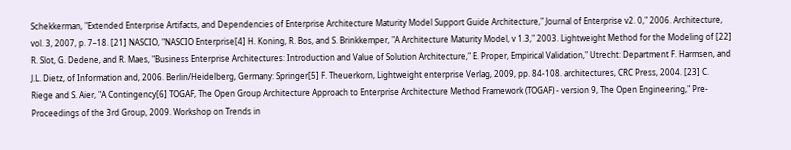Schekkerman, "Extended Enterprise Artifacts, and Dependencies of Enterprise Architecture Maturity Model Support Guide Architecture," Journal of Enterprise v2. 0," 2006. Architecture, vol. 3, 2007, p. 7–18. [21] NASCIO, "NASCIO Enterprise[4] H. Koning, R. Bos, and S. Brinkkemper, "A Architecture Maturity Model, v 1.3," 2003. Lightweight Method for the Modeling of [22] R. Slot, G. Dedene, and R. Maes, "Business Enterprise Architectures: Introduction and Value of Solution Architecture," E. Proper, Empirical Validation," Utrecht: Department F. Harmsen, and J.L. Dietz, of Information and, 2006. Berlin/Heidelberg, Germany: Springer[5] F. Theuerkorn, Lightweight enterprise Verlag, 2009, pp. 84-108. architectures, CRC Press, 2004. [23] C. Riege and S. Aier, "A Contingency[6] TOGAF, The Open Group Architecture Approach to Enterprise Architecture Method Framework (TOGAF) - version 9, The Open Engineering," Pre-Proceedings of the 3rd Group, 2009. Workshop on Trends in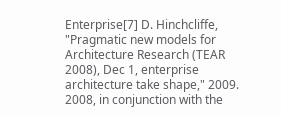Enterprise[7] D. Hinchcliffe, "Pragmatic new models for Architecture Research (TEAR 2008), Dec 1, enterprise architecture take shape," 2009. 2008, in conjunction with the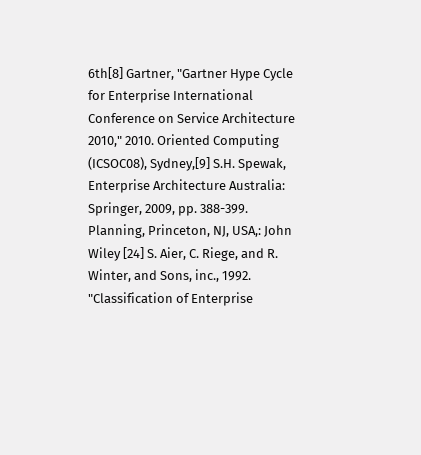6th[8] Gartner, "Gartner Hype Cycle for Enterprise International Conference on Service Architecture 2010," 2010. Oriented Computing (ICSOC08), Sydney,[9] S.H. Spewak, Enterprise Architecture Australia: Springer, 2009, pp. 388-399. Planning, Princeton, NJ, USA,: John Wiley [24] S. Aier, C. Riege, and R. Winter, and Sons, inc., 1992. "Classification of Enterprise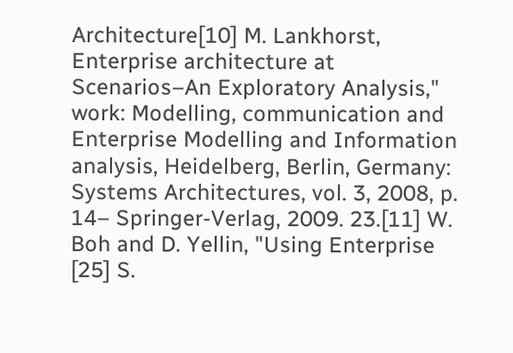Architecture[10] M. Lankhorst, Enterprise architecture at Scenarios–An Exploratory Analysis," work: Modelling, communication and Enterprise Modelling and Information analysis, Heidelberg, Berlin, Germany: Systems Architectures, vol. 3, 2008, p. 14– Springer-Verlag, 2009. 23.[11] W. Boh and D. Yellin, "Using Enterprise [25] S.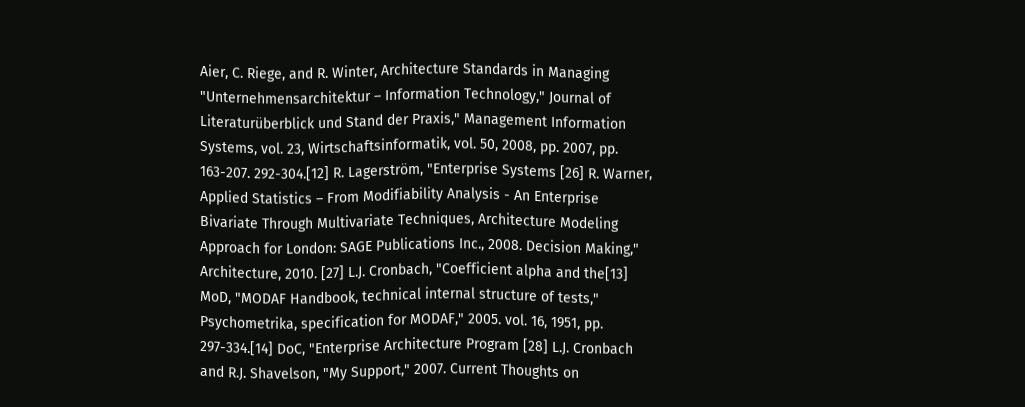Aier, C. Riege, and R. Winter, Architecture Standards in Managing "Unternehmensarchitektur – Information Technology," Journal of Literaturüberblick und Stand der Praxis," Management Information Systems, vol. 23, Wirtschaftsinformatik, vol. 50, 2008, pp. 2007, pp. 163-207. 292-304.[12] R. Lagerström, "Enterprise Systems [26] R. Warner, Applied Statistics – From Modifiability Analysis - An Enterprise Bivariate Through Multivariate Techniques, Architecture Modeling Approach for London: SAGE Publications Inc., 2008. Decision Making," Architecture, 2010. [27] L.J. Cronbach, "Coefficient alpha and the[13] MoD, "MODAF Handbook, technical internal structure of tests," Psychometrika, specification for MODAF," 2005. vol. 16, 1951, pp. 297-334.[14] DoC, "Enterprise Architecture Program [28] L.J. Cronbach and R.J. Shavelson, "My Support," 2007. Current Thoughts on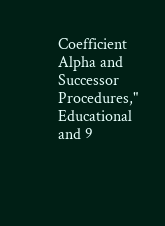Coefficient Alpha and Successor Procedures," Educational and 9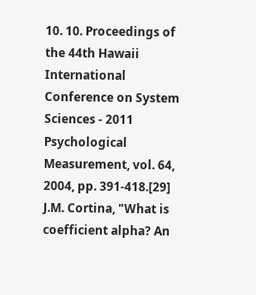10. 10. Proceedings of the 44th Hawaii International Conference on System Sciences - 2011 Psychological Measurement, vol. 64, 2004, pp. 391-418.[29] J.M. Cortina, "What is coefficient alpha? An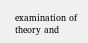examination of theory and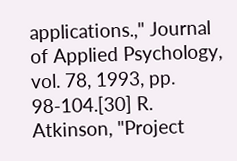applications.," Journal of Applied Psychology, vol. 78, 1993, pp. 98-104.[30] R. Atkinson, "Project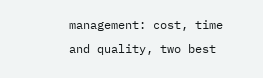management: cost, time and quality, two best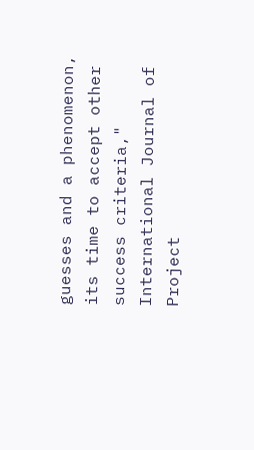guesses and a phenomenon, its time to accept other success criteria," International Journal of Project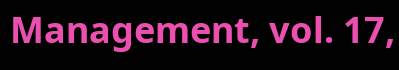Management, vol. 17,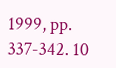1999, pp. 337-342. 10